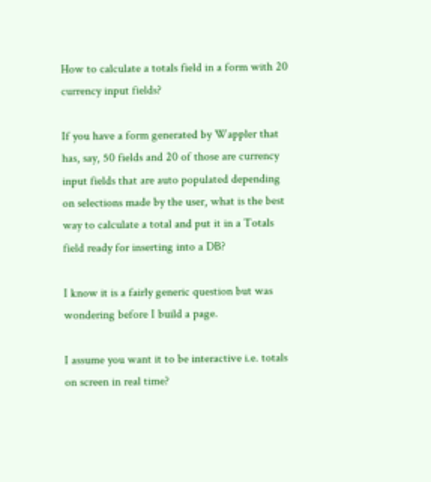How to calculate a totals field in a form with 20 currency input fields?

If you have a form generated by Wappler that has, say, 50 fields and 20 of those are currency input fields that are auto populated depending on selections made by the user, what is the best way to calculate a total and put it in a Totals field ready for inserting into a DB?

I know it is a fairly generic question but was wondering before I build a page.

I assume you want it to be interactive i.e. totals on screen in real time?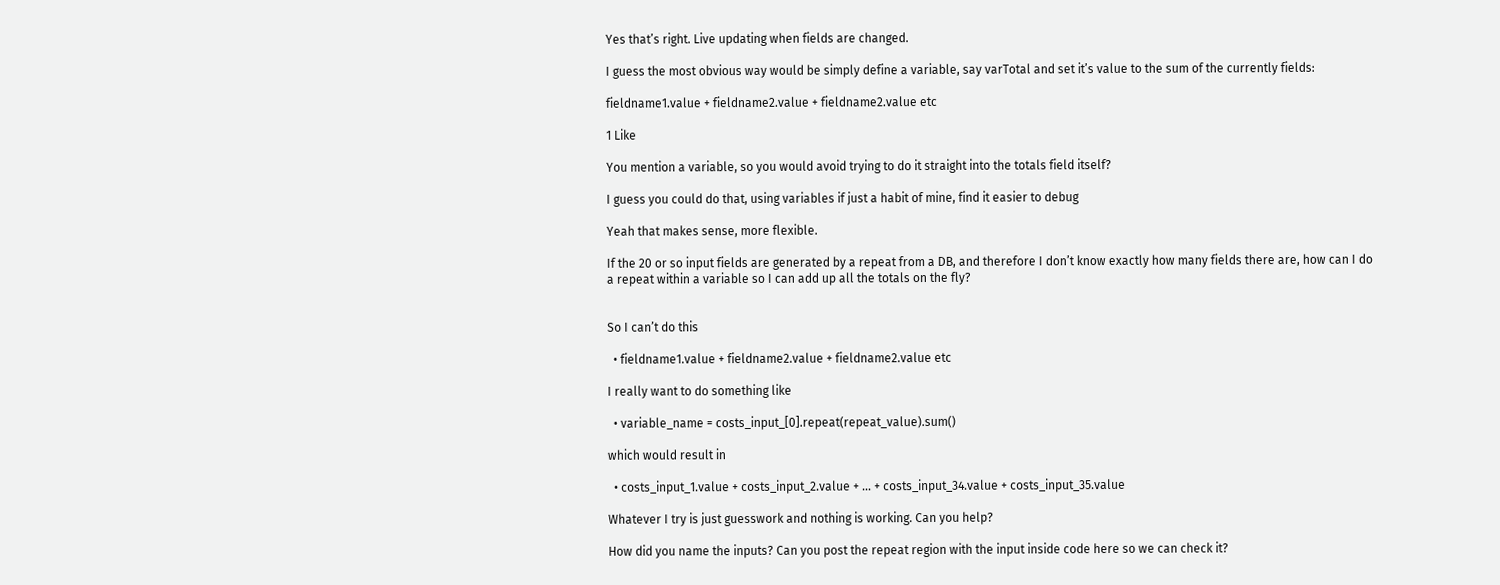Yes that’s right. Live updating when fields are changed.

I guess the most obvious way would be simply define a variable, say varTotal and set it’s value to the sum of the currently fields:

fieldname1.value + fieldname2.value + fieldname2.value etc

1 Like

You mention a variable, so you would avoid trying to do it straight into the totals field itself?

I guess you could do that, using variables if just a habit of mine, find it easier to debug

Yeah that makes sense, more flexible.

If the 20 or so input fields are generated by a repeat from a DB, and therefore I don’t know exactly how many fields there are, how can I do a repeat within a variable so I can add up all the totals on the fly?


So I can’t do this

  • fieldname1.value + fieldname2.value + fieldname2.value etc

I really want to do something like

  • variable_name = costs_input_[0].repeat(repeat_value).sum()

which would result in

  • costs_input_1.value + costs_input_2.value + … + costs_input_34.value + costs_input_35.value

Whatever I try is just guesswork and nothing is working. Can you help?

How did you name the inputs? Can you post the repeat region with the input inside code here so we can check it?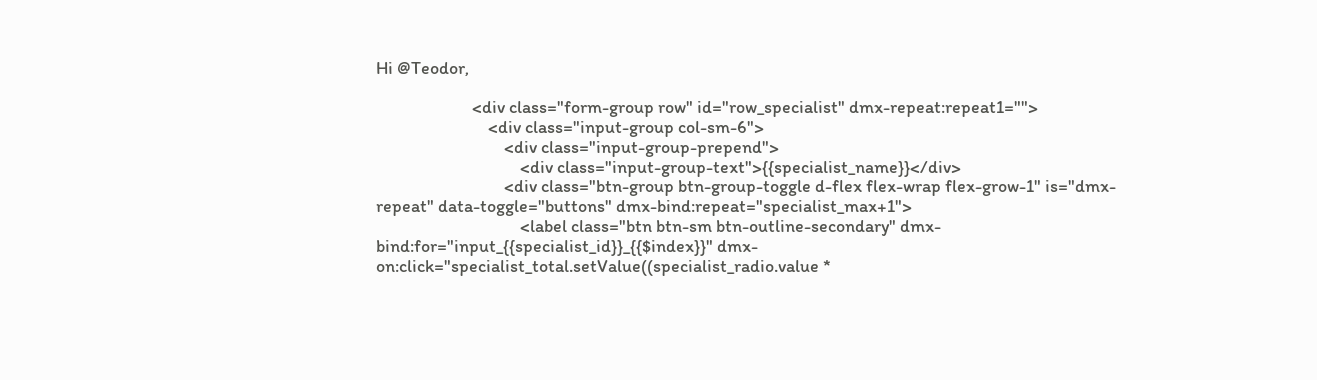Hi @Teodor,

                        <div class="form-group row" id="row_specialist" dmx-repeat:repeat1="">
                            <div class="input-group col-sm-6">
                                <div class="input-group-prepend">
                                    <div class="input-group-text">{{specialist_name}}</div>
                                <div class="btn-group btn-group-toggle d-flex flex-wrap flex-grow-1" is="dmx-repeat" data-toggle="buttons" dmx-bind:repeat="specialist_max+1">
                                    <label class="btn btn-sm btn-outline-secondary" dmx-bind:for="input_{{specialist_id}}_{{$index}}" dmx-on:click="specialist_total.setValue((specialist_radio.value *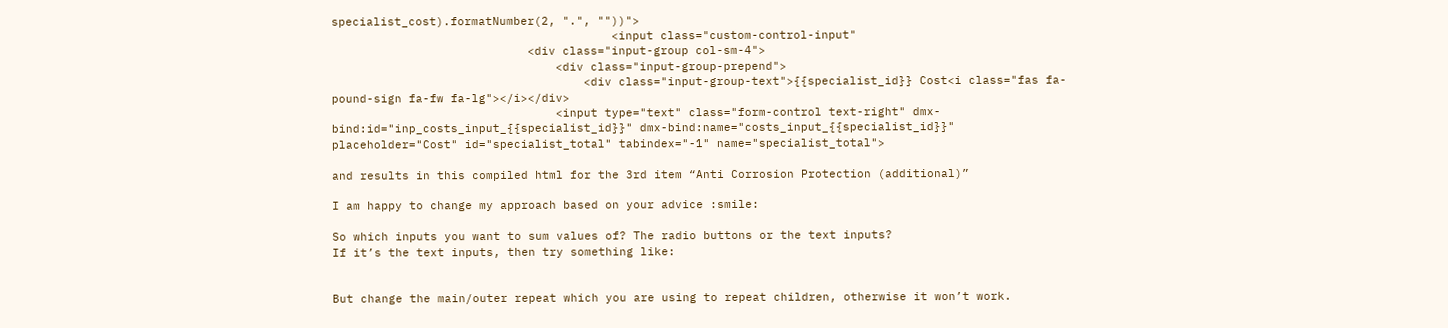specialist_cost).formatNumber(2, ".", ""))">
                                        <input class="custom-control-input"
                            <div class="input-group col-sm-4">
                                <div class="input-group-prepend">
                                    <div class="input-group-text">{{specialist_id}} Cost<i class="fas fa-pound-sign fa-fw fa-lg"></i></div>
                                <input type="text" class="form-control text-right" dmx-bind:id="inp_costs_input_{{specialist_id}}" dmx-bind:name="costs_input_{{specialist_id}}" placeholder="Cost" id="specialist_total" tabindex="-1" name="specialist_total">

and results in this compiled html for the 3rd item “Anti Corrosion Protection (additional)”

I am happy to change my approach based on your advice :smile:

So which inputs you want to sum values of? The radio buttons or the text inputs?
If it’s the text inputs, then try something like:


But change the main/outer repeat which you are using to repeat children, otherwise it won’t work.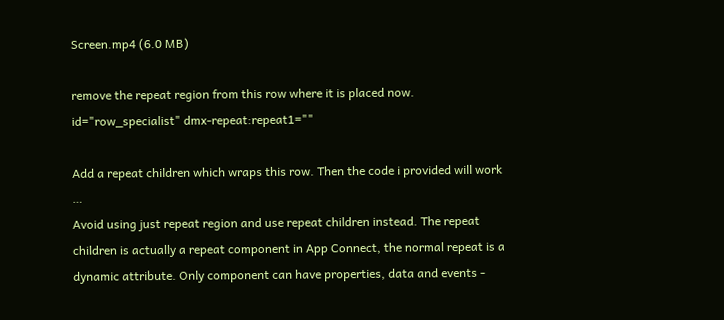Screen.mp4 (6.0 MB)

remove the repeat region from this row where it is placed now.
id="row_specialist" dmx-repeat:repeat1=""

Add a repeat children which wraps this row. Then the code i provided will work …
Avoid using just repeat region and use repeat children instead. The repeat children is actually a repeat component in App Connect, the normal repeat is a dynamic attribute. Only component can have properties, data and events -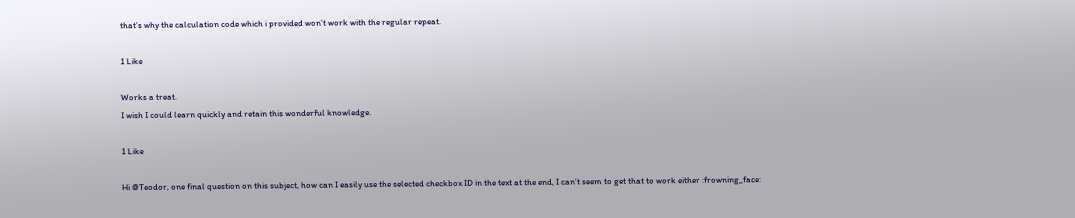that’s why the calculation code which i provided won’t work with the regular repeat.

1 Like

Works a treat.
I wish I could learn quickly and retain this wonderful knowledge.

1 Like

Hi @Teodor, one final question on this subject, how can I easily use the selected checkbox ID in the text at the end, I can’t seem to get that to work either :frowning_face: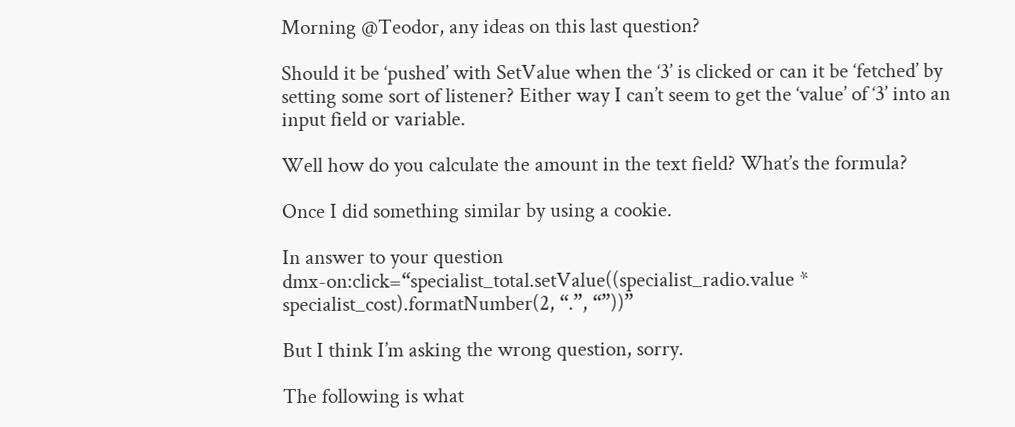Morning @Teodor, any ideas on this last question?

Should it be ‘pushed’ with SetValue when the ‘3’ is clicked or can it be ‘fetched’ by setting some sort of listener? Either way I can’t seem to get the ‘value’ of ‘3’ into an input field or variable.

Well how do you calculate the amount in the text field? What’s the formula?

Once I did something similar by using a cookie.

In answer to your question
dmx-on:click=“specialist_total.setValue((specialist_radio.value * specialist_cost).formatNumber(2, “.”, “”))”

But I think I’m asking the wrong question, sorry.

The following is what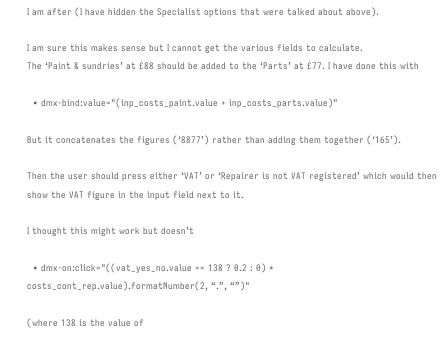I am after (I have hidden the Specialist options that were talked about above).

I am sure this makes sense but I cannot get the various fields to calculate.
The ‘Paint & sundries’ at £88 should be added to the ‘Parts’ at £77. I have done this with

  • dmx-bind:value="(inp_costs_paint.value + inp_costs_parts.value)"

But it concatenates the figures (‘8877’) rather than adding them together (‘165’).

Then the user should press either ‘VAT’ or ‘Repairer is not VAT registered’ which would then show the VAT figure in the input field next to it.

I thought this might work but doesn’t

  • dmx-on:click="((vat_yes_no.value == 138 ? 0.2 : 0) * costs_cont_rep.value).formatNumber(2, “.”, “”)"

(where 138 is the value of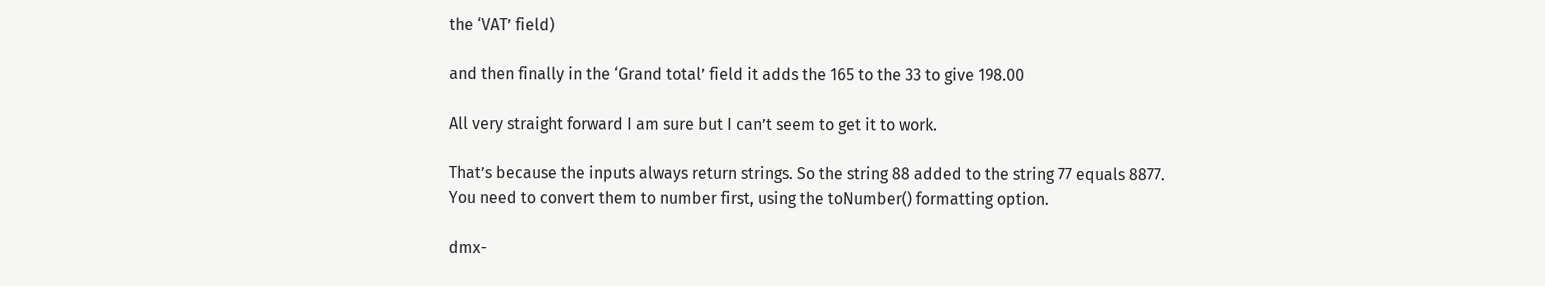the ‘VAT’ field)

and then finally in the ‘Grand total’ field it adds the 165 to the 33 to give 198.00

All very straight forward I am sure but I can’t seem to get it to work.

That’s because the inputs always return strings. So the string 88 added to the string 77 equals 8877.
You need to convert them to number first, using the toNumber() formatting option.

dmx-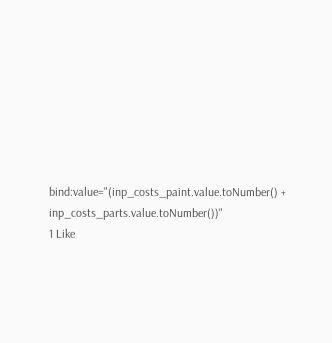bind:value="(inp_costs_paint.value.toNumber() + inp_costs_parts.value.toNumber())"
1 Like